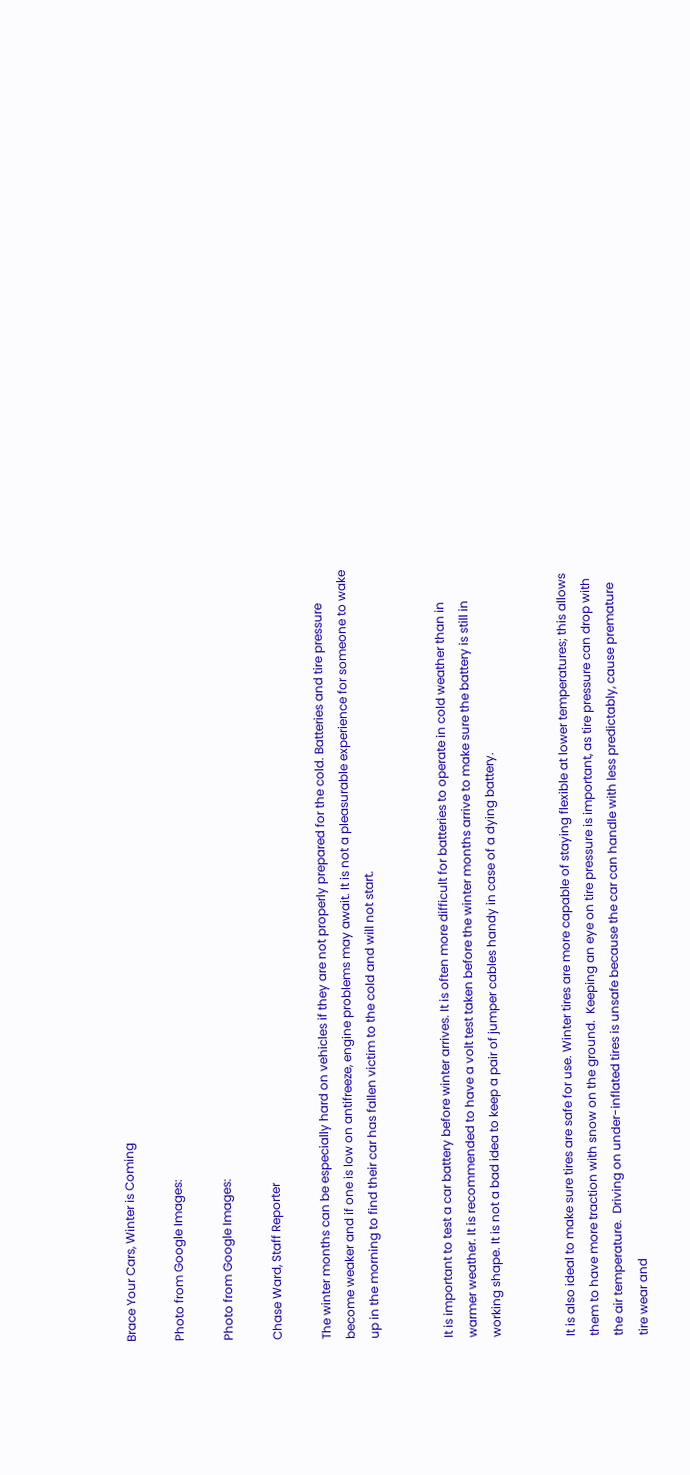Brace Your Cars, Winter is Coming

Photo from Google Images:

Photo from Google Images:

Chase Ward, Staff Reporter

The winter months can be especially hard on vehicles if they are not properly prepared for the cold. Batteries and tire pressure become weaker and if one is low on antifreeze, engine problems may await. It is not a pleasurable experience for someone to wake up in the morning to find their car has fallen victim to the cold and will not start.


It is important to test a car battery before winter arrives. It is often more difficult for batteries to operate in cold weather than in warmer weather. It is recommended to have a volt test taken before the winter months arrive to make sure the battery is still in working shape. It is not a bad idea to keep a pair of jumper cables handy in case of a dying battery.


It is also ideal to make sure tires are safe for use. Winter tires are more capable of staying flexible at lower temperatures; this allows them to have more traction with snow on the ground.  Keeping an eye on tire pressure is important, as tire pressure can drop with the air temperature.  Driving on under-inflated tires is unsafe because the car can handle with less predictably, cause premature tire wear and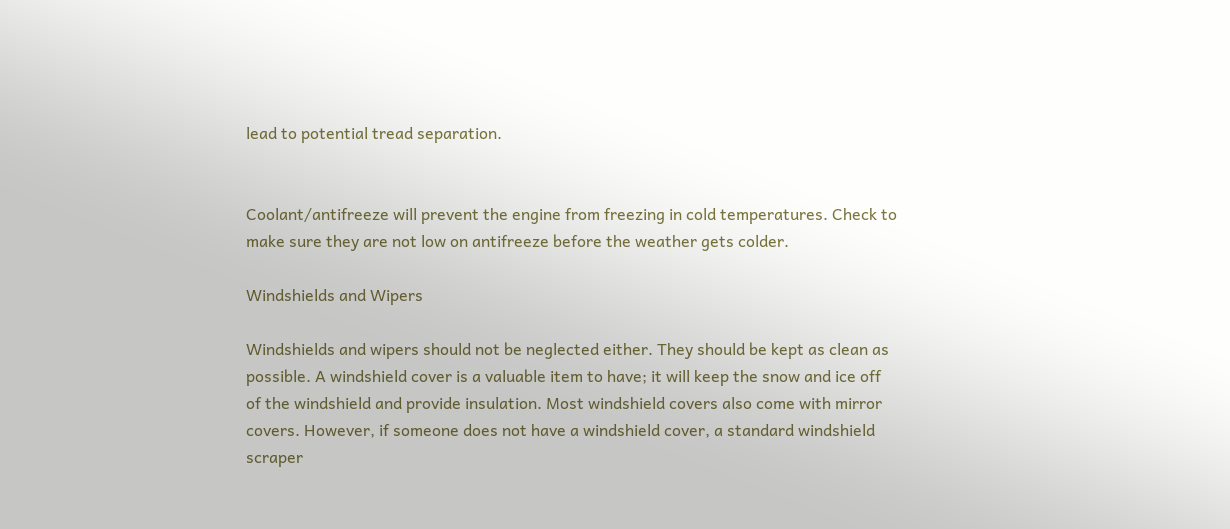lead to potential tread separation.


Coolant/antifreeze will prevent the engine from freezing in cold temperatures. Check to make sure they are not low on antifreeze before the weather gets colder.

Windshields and Wipers

Windshields and wipers should not be neglected either. They should be kept as clean as possible. A windshield cover is a valuable item to have; it will keep the snow and ice off of the windshield and provide insulation. Most windshield covers also come with mirror covers. However, if someone does not have a windshield cover, a standard windshield scraper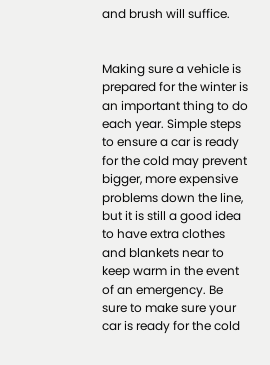and brush will suffice.


Making sure a vehicle is prepared for the winter is an important thing to do each year. Simple steps to ensure a car is ready for the cold may prevent bigger, more expensive problems down the line, but it is still a good idea to have extra clothes and blankets near to keep warm in the event of an emergency. Be sure to make sure your car is ready for the cold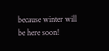because winter will be here soon!